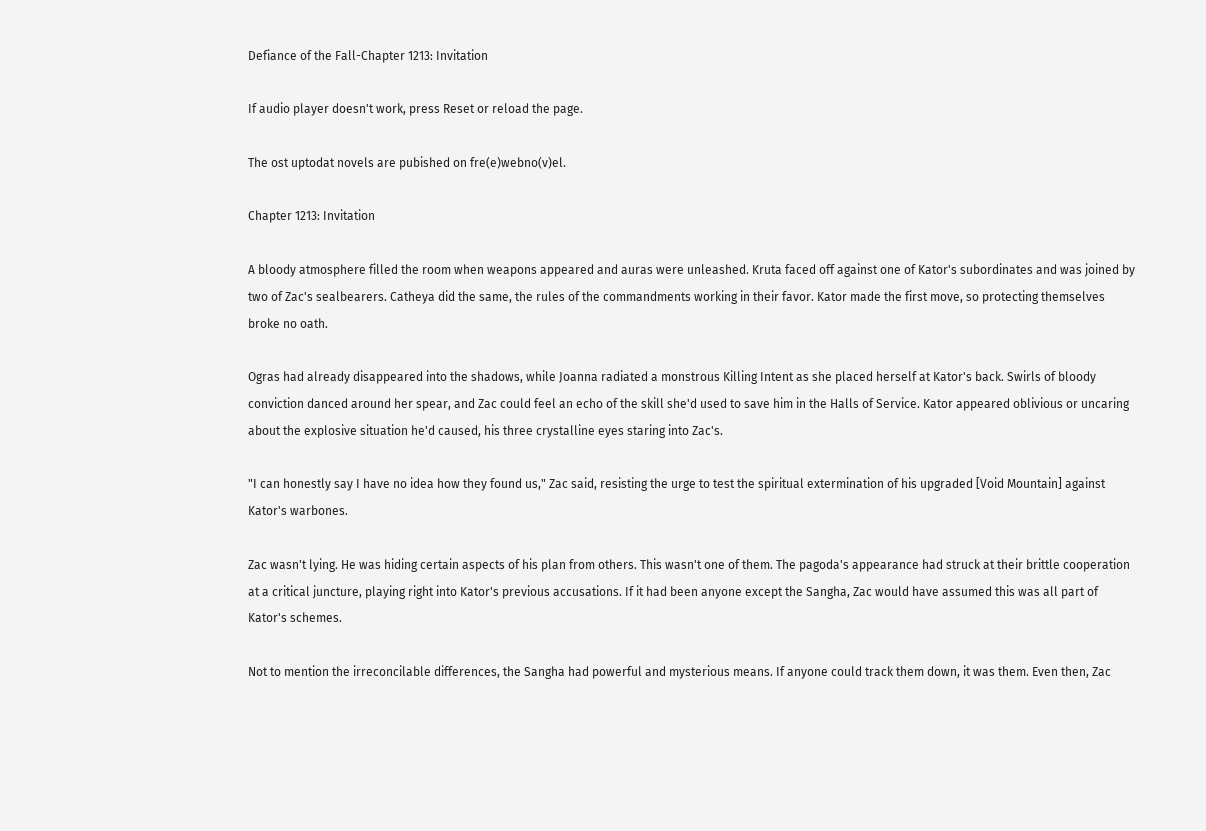Defiance of the Fall-Chapter 1213: Invitation

If audio player doesn't work, press Reset or reload the page.

The ost uptodat novels are pubished on fre(e)webno(v)el.

Chapter 1213: Invitation

A bloody atmosphere filled the room when weapons appeared and auras were unleashed. Kruta faced off against one of Kator's subordinates and was joined by two of Zac's sealbearers. Catheya did the same, the rules of the commandments working in their favor. Kator made the first move, so protecting themselves broke no oath.

Ogras had already disappeared into the shadows, while Joanna radiated a monstrous Killing Intent as she placed herself at Kator's back. Swirls of bloody conviction danced around her spear, and Zac could feel an echo of the skill she'd used to save him in the Halls of Service. Kator appeared oblivious or uncaring about the explosive situation he'd caused, his three crystalline eyes staring into Zac's.

"I can honestly say I have no idea how they found us," Zac said, resisting the urge to test the spiritual extermination of his upgraded [Void Mountain] against Kator's warbones.

Zac wasn't lying. He was hiding certain aspects of his plan from others. This wasn't one of them. The pagoda's appearance had struck at their brittle cooperation at a critical juncture, playing right into Kator's previous accusations. If it had been anyone except the Sangha, Zac would have assumed this was all part of Kator's schemes.

Not to mention the irreconcilable differences, the Sangha had powerful and mysterious means. If anyone could track them down, it was them. Even then, Zac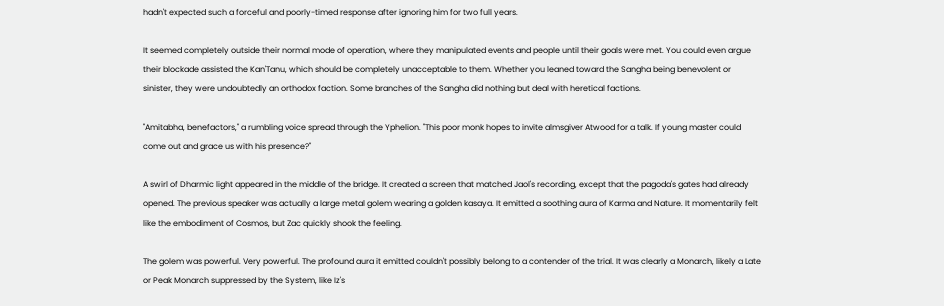hadn't expected such a forceful and poorly-timed response after ignoring him for two full years.

It seemed completely outside their normal mode of operation, where they manipulated events and people until their goals were met. You could even argue their blockade assisted the Kan'Tanu, which should be completely unacceptable to them. Whether you leaned toward the Sangha being benevolent or sinister, they were undoubtedly an orthodox faction. Some branches of the Sangha did nothing but deal with heretical factions.

"Amitabha, benefactors," a rumbling voice spread through the Yphelion. "This poor monk hopes to invite almsgiver Atwood for a talk. If young master could come out and grace us with his presence?"

A swirl of Dharmic light appeared in the middle of the bridge. It created a screen that matched Jaol's recording, except that the pagoda's gates had already opened. The previous speaker was actually a large metal golem wearing a golden kasaya. It emitted a soothing aura of Karma and Nature. It momentarily felt like the embodiment of Cosmos, but Zac quickly shook the feeling.

The golem was powerful. Very powerful. The profound aura it emitted couldn't possibly belong to a contender of the trial. It was clearly a Monarch, likely a Late or Peak Monarch suppressed by the System, like Iz's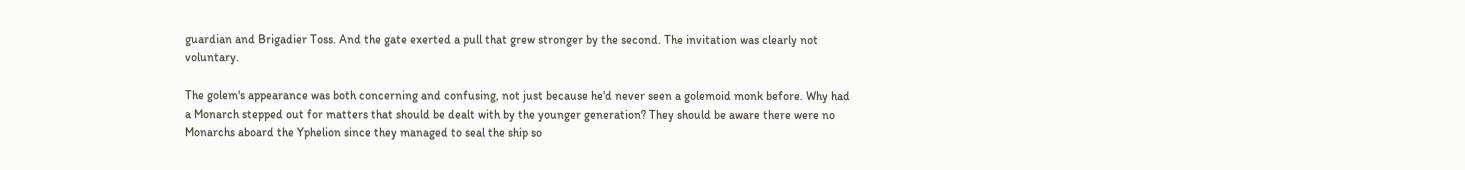guardian and Brigadier Toss. And the gate exerted a pull that grew stronger by the second. The invitation was clearly not voluntary.

The golem's appearance was both concerning and confusing, not just because he'd never seen a golemoid monk before. Why had a Monarch stepped out for matters that should be dealt with by the younger generation? They should be aware there were no Monarchs aboard the Yphelion since they managed to seal the ship so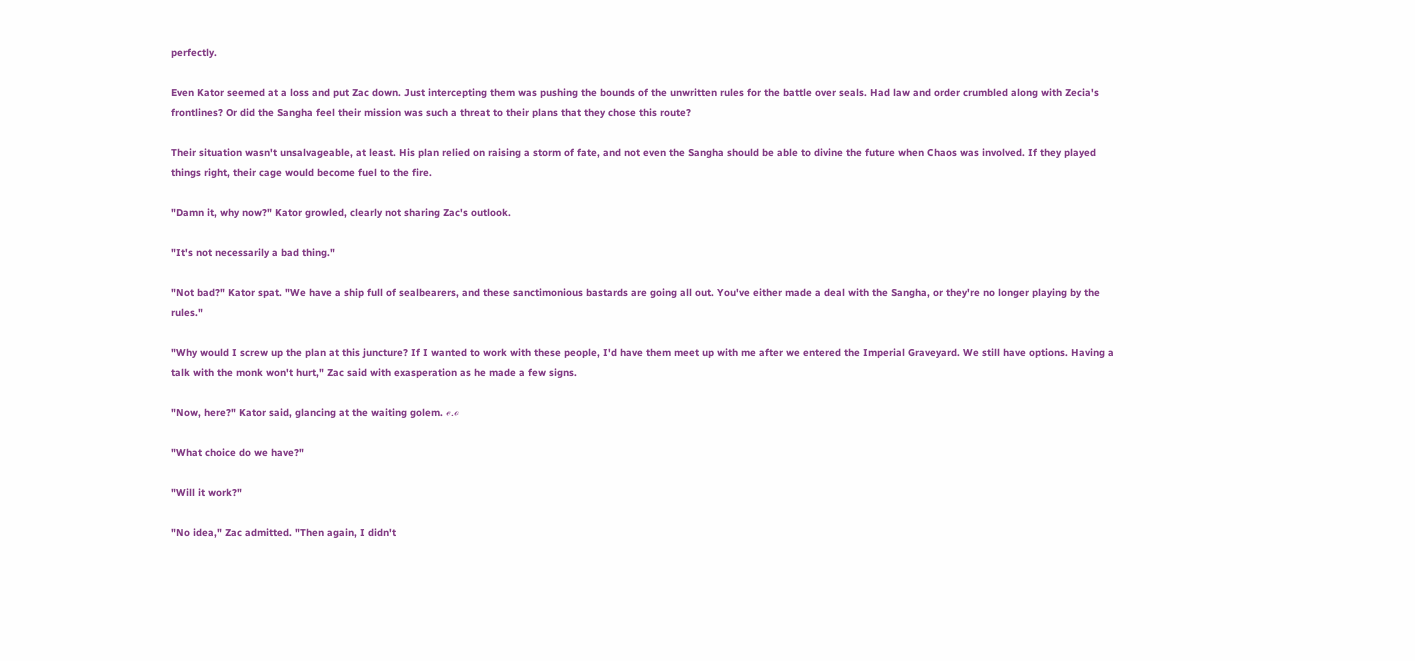perfectly.

Even Kator seemed at a loss and put Zac down. Just intercepting them was pushing the bounds of the unwritten rules for the battle over seals. Had law and order crumbled along with Zecia's frontlines? Or did the Sangha feel their mission was such a threat to their plans that they chose this route?

Their situation wasn't unsalvageable, at least. His plan relied on raising a storm of fate, and not even the Sangha should be able to divine the future when Chaos was involved. If they played things right, their cage would become fuel to the fire.

"Damn it, why now?" Kator growled, clearly not sharing Zac's outlook.

"It's not necessarily a bad thing."

"Not bad?" Kator spat. "We have a ship full of sealbearers, and these sanctimonious bastards are going all out. You've either made a deal with the Sangha, or they're no longer playing by the rules."

"Why would I screw up the plan at this juncture? If I wanted to work with these people, I'd have them meet up with me after we entered the Imperial Graveyard. We still have options. Having a talk with the monk won't hurt," Zac said with exasperation as he made a few signs.

"Now, here?" Kator said, glancing at the waiting golem. ℯ.ℴ

"What choice do we have?"

"Will it work?"

"No idea," Zac admitted. "Then again, I didn't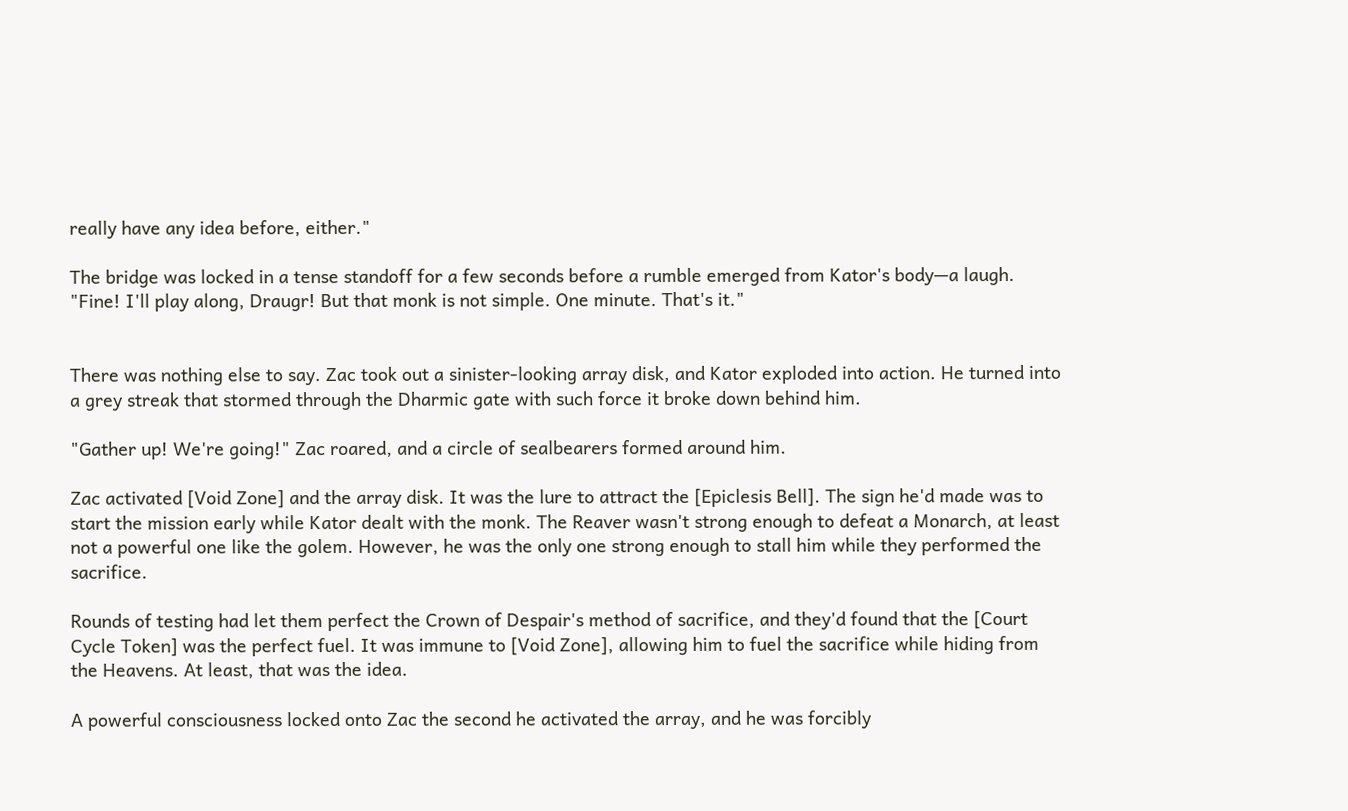really have any idea before, either."

The bridge was locked in a tense standoff for a few seconds before a rumble emerged from Kator's body—a laugh. "Fine! I'll play along, Draugr! But that monk is not simple. One minute. That's it."


There was nothing else to say. Zac took out a sinister-looking array disk, and Kator exploded into action. He turned into a grey streak that stormed through the Dharmic gate with such force it broke down behind him.

"Gather up! We're going!" Zac roared, and a circle of sealbearers formed around him.

Zac activated [Void Zone] and the array disk. It was the lure to attract the [Epiclesis Bell]. The sign he'd made was to start the mission early while Kator dealt with the monk. The Reaver wasn't strong enough to defeat a Monarch, at least not a powerful one like the golem. However, he was the only one strong enough to stall him while they performed the sacrifice.

Rounds of testing had let them perfect the Crown of Despair's method of sacrifice, and they'd found that the [Court Cycle Token] was the perfect fuel. It was immune to [Void Zone], allowing him to fuel the sacrifice while hiding from the Heavens. At least, that was the idea.

A powerful consciousness locked onto Zac the second he activated the array, and he was forcibly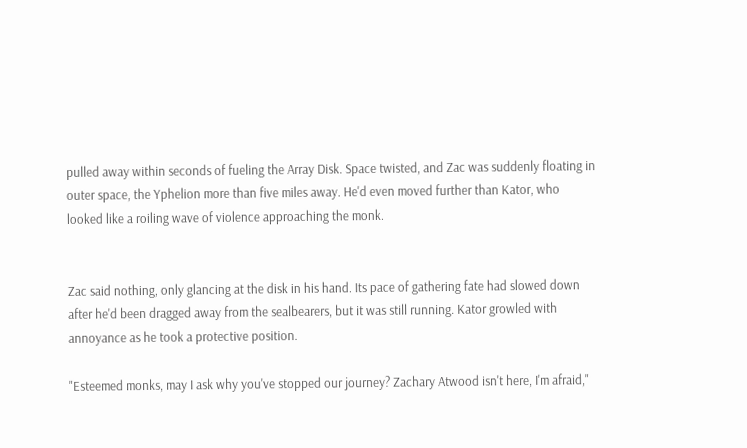pulled away within seconds of fueling the Array Disk. Space twisted, and Zac was suddenly floating in outer space, the Yphelion more than five miles away. He'd even moved further than Kator, who looked like a roiling wave of violence approaching the monk.


Zac said nothing, only glancing at the disk in his hand. Its pace of gathering fate had slowed down after he'd been dragged away from the sealbearers, but it was still running. Kator growled with annoyance as he took a protective position.

"Esteemed monks, may I ask why you've stopped our journey? Zachary Atwood isn't here, I'm afraid,"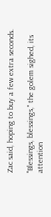Zac said, hoping to buy a few extra seconds.

"Blessings, blessings," the golem sighed, its attention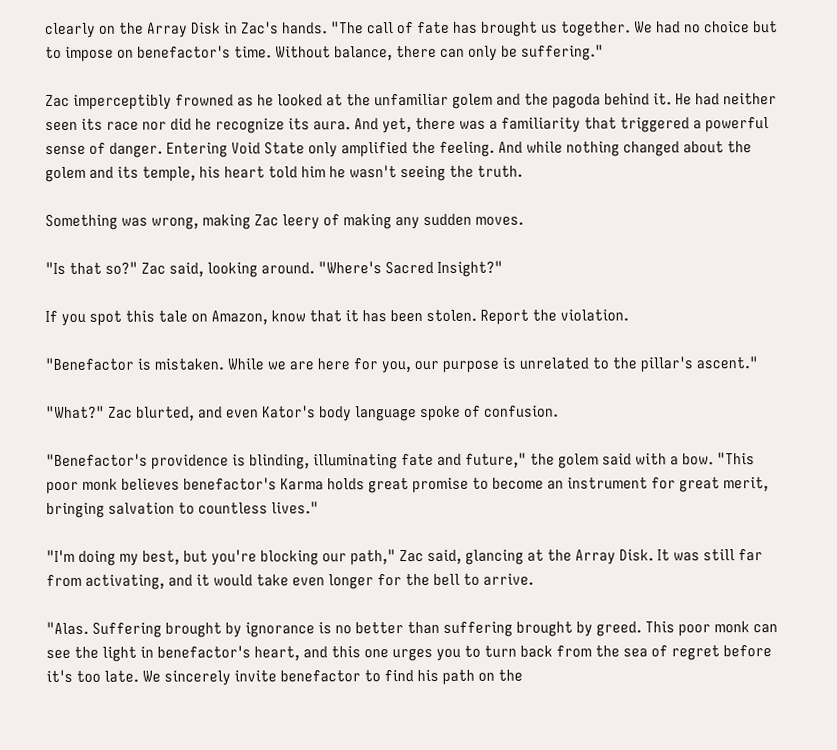clearly on the Array Disk in Zac's hands. "The call of fate has brought us together. We had no choice but to impose on benefactor's time. Without balance, there can only be suffering."

Zac imperceptibly frowned as he looked at the unfamiliar golem and the pagoda behind it. He had neither seen its race nor did he recognize its aura. And yet, there was a familiarity that triggered a powerful sense of danger. Entering Void State only amplified the feeling. And while nothing changed about the golem and its temple, his heart told him he wasn't seeing the truth.

Something was wrong, making Zac leery of making any sudden moves.

"Is that so?" Zac said, looking around. "Where's Sacred Insight?"

If you spot this tale on Amazon, know that it has been stolen. Report the violation.

"Benefactor is mistaken. While we are here for you, our purpose is unrelated to the pillar's ascent."

"What?" Zac blurted, and even Kator's body language spoke of confusion.

"Benefactor's providence is blinding, illuminating fate and future," the golem said with a bow. "This poor monk believes benefactor's Karma holds great promise to become an instrument for great merit, bringing salvation to countless lives."

"I'm doing my best, but you're blocking our path," Zac said, glancing at the Array Disk. It was still far from activating, and it would take even longer for the bell to arrive.

"Alas. Suffering brought by ignorance is no better than suffering brought by greed. This poor monk can see the light in benefactor's heart, and this one urges you to turn back from the sea of regret before it's too late. We sincerely invite benefactor to find his path on the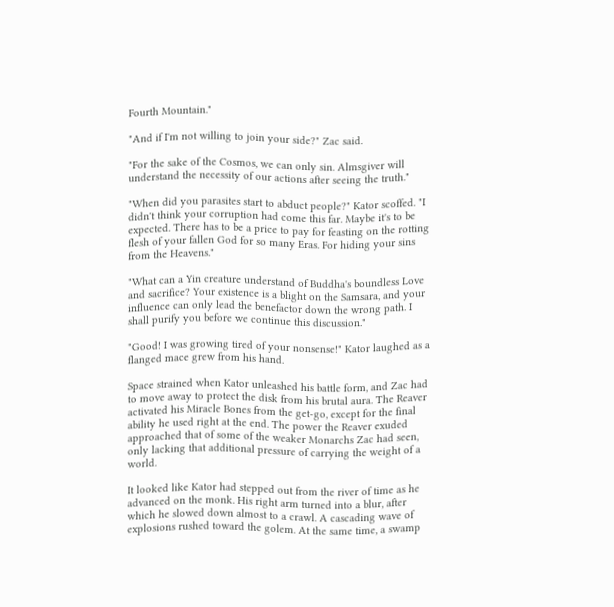Fourth Mountain."

"And if I'm not willing to join your side?" Zac said.

"For the sake of the Cosmos, we can only sin. Almsgiver will understand the necessity of our actions after seeing the truth."

"When did you parasites start to abduct people?" Kator scoffed. "I didn't think your corruption had come this far. Maybe it's to be expected. There has to be a price to pay for feasting on the rotting flesh of your fallen God for so many Eras. For hiding your sins from the Heavens."

"What can a Yin creature understand of Buddha's boundless Love and sacrifice? Your existence is a blight on the Samsara, and your influence can only lead the benefactor down the wrong path. I shall purify you before we continue this discussion."

"Good! I was growing tired of your nonsense!" Kator laughed as a flanged mace grew from his hand.

Space strained when Kator unleashed his battle form, and Zac had to move away to protect the disk from his brutal aura. The Reaver activated his Miracle Bones from the get-go, except for the final ability he used right at the end. The power the Reaver exuded approached that of some of the weaker Monarchs Zac had seen, only lacking that additional pressure of carrying the weight of a world.

It looked like Kator had stepped out from the river of time as he advanced on the monk. His right arm turned into a blur, after which he slowed down almost to a crawl. A cascading wave of explosions rushed toward the golem. At the same time, a swamp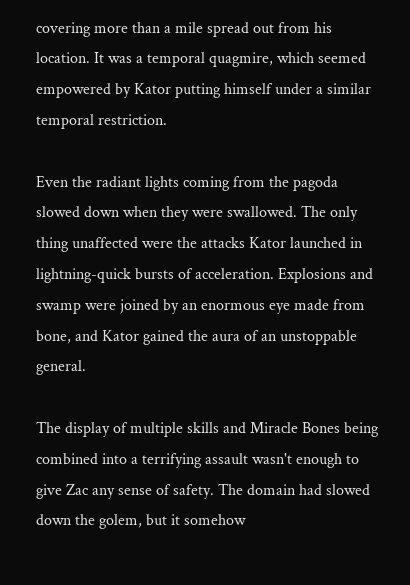covering more than a mile spread out from his location. It was a temporal quagmire, which seemed empowered by Kator putting himself under a similar temporal restriction.

Even the radiant lights coming from the pagoda slowed down when they were swallowed. The only thing unaffected were the attacks Kator launched in lightning-quick bursts of acceleration. Explosions and swamp were joined by an enormous eye made from bone, and Kator gained the aura of an unstoppable general.

The display of multiple skills and Miracle Bones being combined into a terrifying assault wasn't enough to give Zac any sense of safety. The domain had slowed down the golem, but it somehow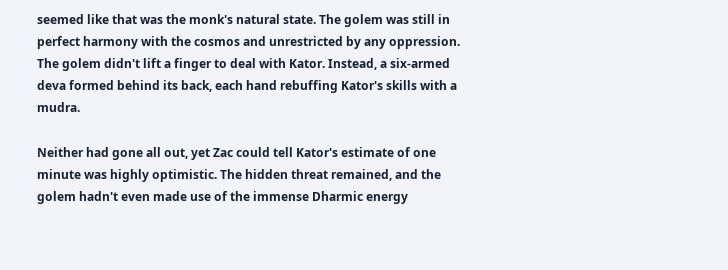seemed like that was the monk's natural state. The golem was still in perfect harmony with the cosmos and unrestricted by any oppression. The golem didn't lift a finger to deal with Kator. Instead, a six-armed deva formed behind its back, each hand rebuffing Kator's skills with a mudra.

Neither had gone all out, yet Zac could tell Kator's estimate of one minute was highly optimistic. The hidden threat remained, and the golem hadn't even made use of the immense Dharmic energy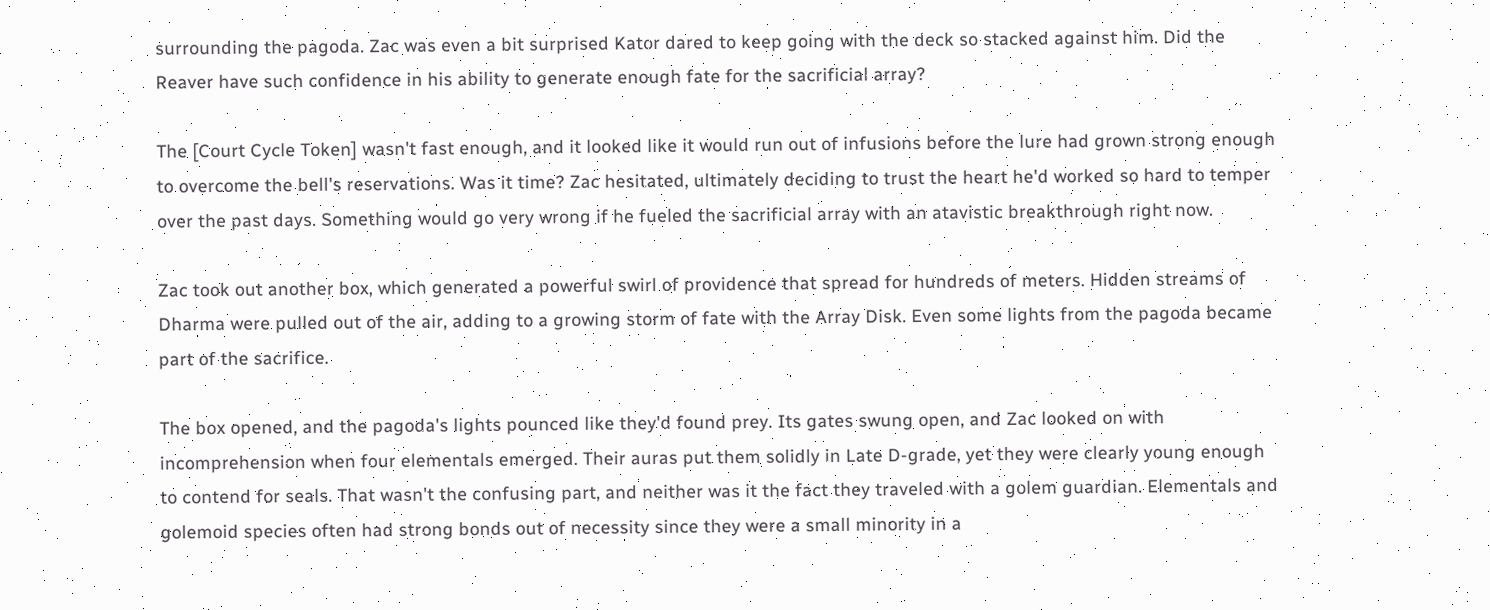surrounding the pagoda. Zac was even a bit surprised Kator dared to keep going with the deck so stacked against him. Did the Reaver have such confidence in his ability to generate enough fate for the sacrificial array?

The [Court Cycle Token] wasn't fast enough, and it looked like it would run out of infusions before the lure had grown strong enough to overcome the bell's reservations. Was it time? Zac hesitated, ultimately deciding to trust the heart he'd worked so hard to temper over the past days. Something would go very wrong if he fueled the sacrificial array with an atavistic breakthrough right now.

Zac took out another box, which generated a powerful swirl of providence that spread for hundreds of meters. Hidden streams of Dharma were pulled out of the air, adding to a growing storm of fate with the Array Disk. Even some lights from the pagoda became part of the sacrifice.

The box opened, and the pagoda's lights pounced like they'd found prey. Its gates swung open, and Zac looked on with incomprehension when four elementals emerged. Their auras put them solidly in Late D-grade, yet they were clearly young enough to contend for seals. That wasn't the confusing part, and neither was it the fact they traveled with a golem guardian. Elementals and golemoid species often had strong bonds out of necessity since they were a small minority in a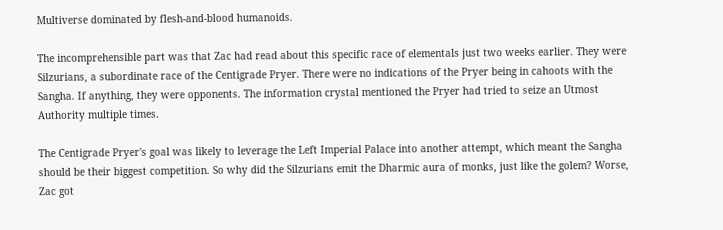Multiverse dominated by flesh-and-blood humanoids.

The incomprehensible part was that Zac had read about this specific race of elementals just two weeks earlier. They were Silzurians, a subordinate race of the Centigrade Pryer. There were no indications of the Pryer being in cahoots with the Sangha. If anything, they were opponents. The information crystal mentioned the Pryer had tried to seize an Utmost Authority multiple times.

The Centigrade Pryer's goal was likely to leverage the Left Imperial Palace into another attempt, which meant the Sangha should be their biggest competition. So why did the Silzurians emit the Dharmic aura of monks, just like the golem? Worse, Zac got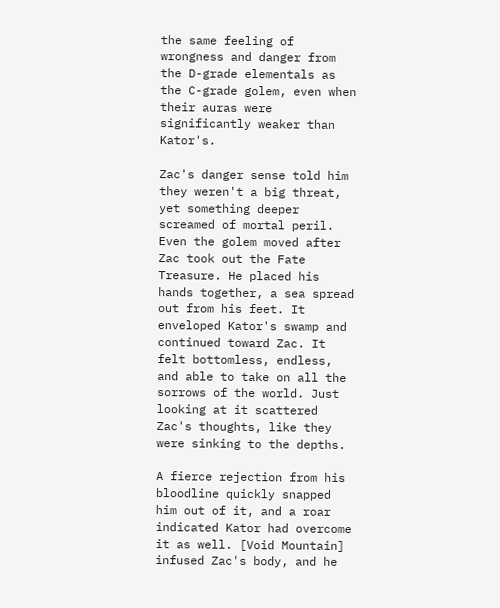the same feeling of wrongness and danger from the D-grade elementals as the C-grade golem, even when their auras were significantly weaker than Kator's.

Zac's danger sense told him they weren't a big threat, yet something deeper screamed of mortal peril. Even the golem moved after Zac took out the Fate Treasure. He placed his hands together, a sea spread out from his feet. It enveloped Kator's swamp and continued toward Zac. It felt bottomless, endless, and able to take on all the sorrows of the world. Just looking at it scattered Zac's thoughts, like they were sinking to the depths.

A fierce rejection from his bloodline quickly snapped him out of it, and a roar indicated Kator had overcome it as well. [Void Mountain] infused Zac's body, and he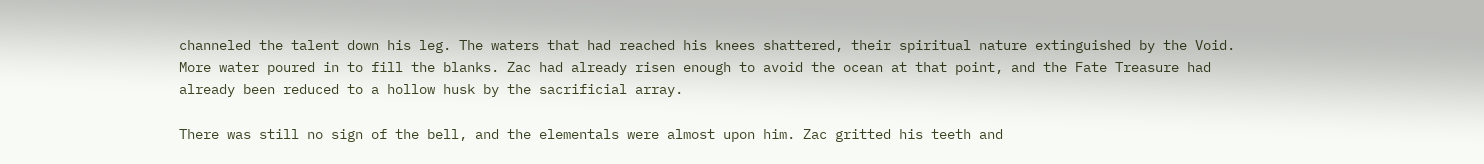channeled the talent down his leg. The waters that had reached his knees shattered, their spiritual nature extinguished by the Void. More water poured in to fill the blanks. Zac had already risen enough to avoid the ocean at that point, and the Fate Treasure had already been reduced to a hollow husk by the sacrificial array.

There was still no sign of the bell, and the elementals were almost upon him. Zac gritted his teeth and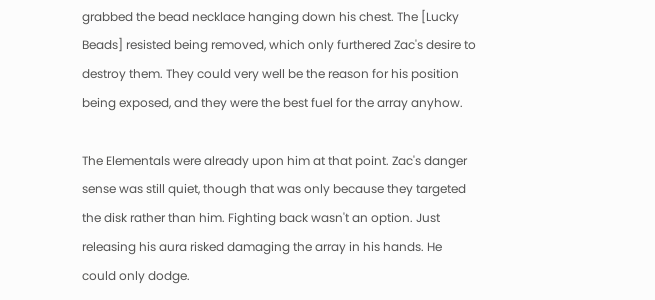grabbed the bead necklace hanging down his chest. The [Lucky Beads] resisted being removed, which only furthered Zac's desire to destroy them. They could very well be the reason for his position being exposed, and they were the best fuel for the array anyhow.

The Elementals were already upon him at that point. Zac's danger sense was still quiet, though that was only because they targeted the disk rather than him. Fighting back wasn't an option. Just releasing his aura risked damaging the array in his hands. He could only dodge.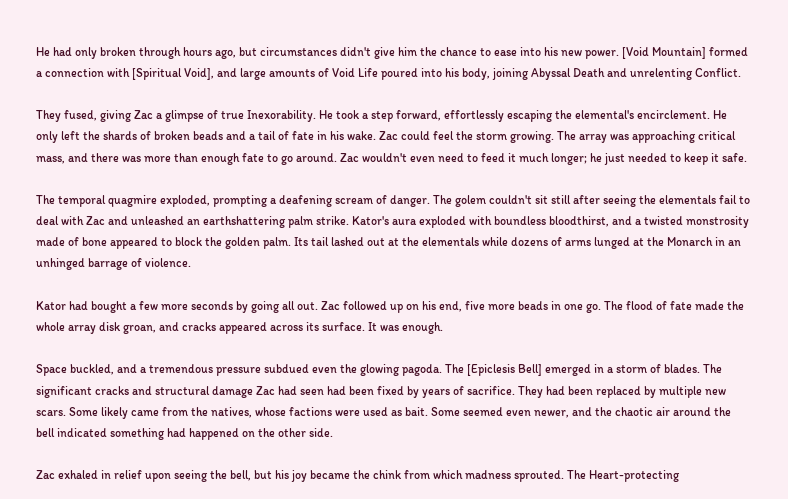He had only broken through hours ago, but circumstances didn't give him the chance to ease into his new power. [Void Mountain] formed a connection with [Spiritual Void], and large amounts of Void Life poured into his body, joining Abyssal Death and unrelenting Conflict.

They fused, giving Zac a glimpse of true Inexorability. He took a step forward, effortlessly escaping the elemental's encirclement. He only left the shards of broken beads and a tail of fate in his wake. Zac could feel the storm growing. The array was approaching critical mass, and there was more than enough fate to go around. Zac wouldn't even need to feed it much longer; he just needed to keep it safe.

The temporal quagmire exploded, prompting a deafening scream of danger. The golem couldn't sit still after seeing the elementals fail to deal with Zac and unleashed an earthshattering palm strike. Kator's aura exploded with boundless bloodthirst, and a twisted monstrosity made of bone appeared to block the golden palm. Its tail lashed out at the elementals while dozens of arms lunged at the Monarch in an unhinged barrage of violence.

Kator had bought a few more seconds by going all out. Zac followed up on his end, five more beads in one go. The flood of fate made the whole array disk groan, and cracks appeared across its surface. It was enough.

Space buckled, and a tremendous pressure subdued even the glowing pagoda. The [Epiclesis Bell] emerged in a storm of blades. The significant cracks and structural damage Zac had seen had been fixed by years of sacrifice. They had been replaced by multiple new scars. Some likely came from the natives, whose factions were used as bait. Some seemed even newer, and the chaotic air around the bell indicated something had happened on the other side.

Zac exhaled in relief upon seeing the bell, but his joy became the chink from which madness sprouted. The Heart-protecting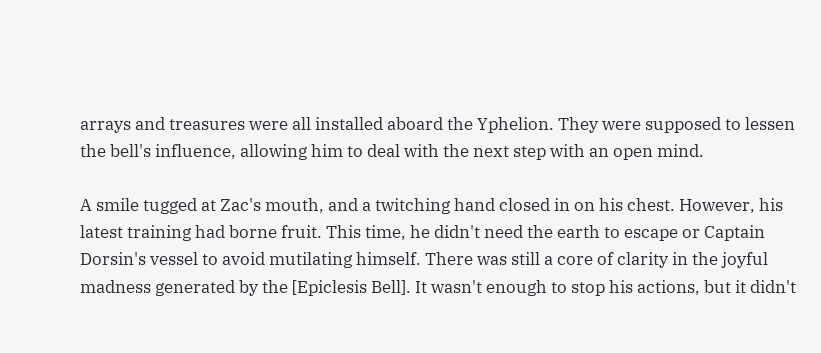arrays and treasures were all installed aboard the Yphelion. They were supposed to lessen the bell's influence, allowing him to deal with the next step with an open mind.

A smile tugged at Zac's mouth, and a twitching hand closed in on his chest. However, his latest training had borne fruit. This time, he didn't need the earth to escape or Captain Dorsin's vessel to avoid mutilating himself. There was still a core of clarity in the joyful madness generated by the [Epiclesis Bell]. It wasn't enough to stop his actions, but it didn't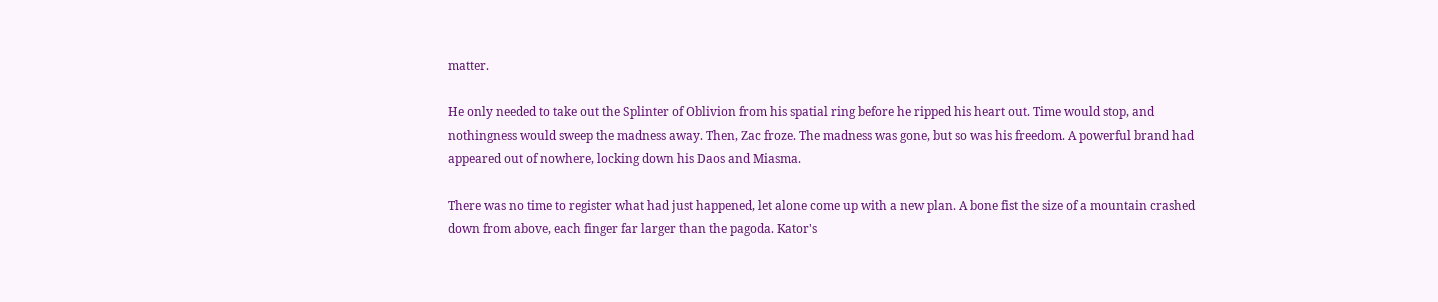matter.

He only needed to take out the Splinter of Oblivion from his spatial ring before he ripped his heart out. Time would stop, and nothingness would sweep the madness away. Then, Zac froze. The madness was gone, but so was his freedom. A powerful brand had appeared out of nowhere, locking down his Daos and Miasma.

There was no time to register what had just happened, let alone come up with a new plan. A bone fist the size of a mountain crashed down from above, each finger far larger than the pagoda. Kator's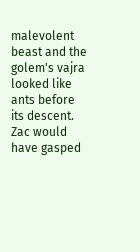malevolent beast and the golem's vajra looked like ants before its descent. Zac would have gasped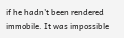if he hadn't been rendered immobile. It was impossible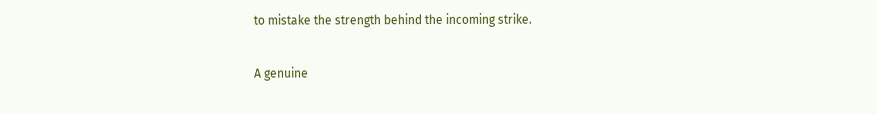to mistake the strength behind the incoming strike.

A genuine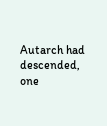Autarch had descended, one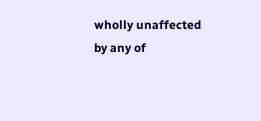wholly unaffected by any of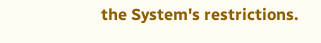the System's restrictions.